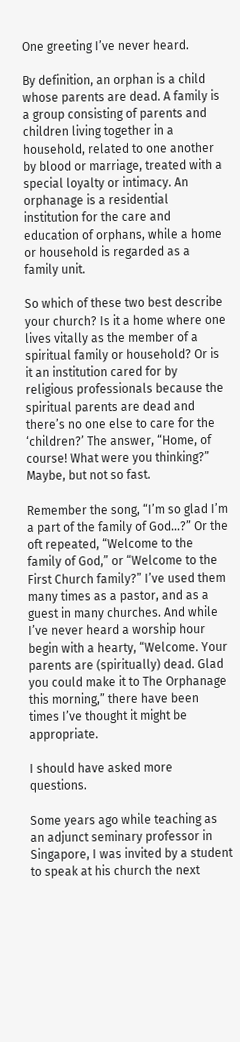One greeting I’ve never heard.

By definition, an orphan is a child whose parents are dead. A family is a group consisting of parents and children living together in a household, related to one another by blood or marriage, treated with a special loyalty or intimacy. An orphanage is a residential institution for the care and education of orphans, while a home or household is regarded as a family unit.

So which of these two best describe your church? Is it a home where one lives vitally as the member of a spiritual family or household? Or is it an institution cared for by religious professionals because the spiritual parents are dead and there’s no one else to care for the ‘children?’ The answer, “Home, of course! What were you thinking?” Maybe, but not so fast.

Remember the song, “I’m so glad I’m a part of the family of God…?” Or the oft repeated, “Welcome to the family of God,” or “Welcome to the First Church family?” I’ve used them many times as a pastor, and as a guest in many churches. And while I’ve never heard a worship hour begin with a hearty, “Welcome. Your parents are (spiritually) dead. Glad you could make it to The Orphanage this morning,” there have been times I’ve thought it might be appropriate.

I should have asked more questions.

Some years ago while teaching as an adjunct seminary professor in Singapore, I was invited by a student to speak at his church the next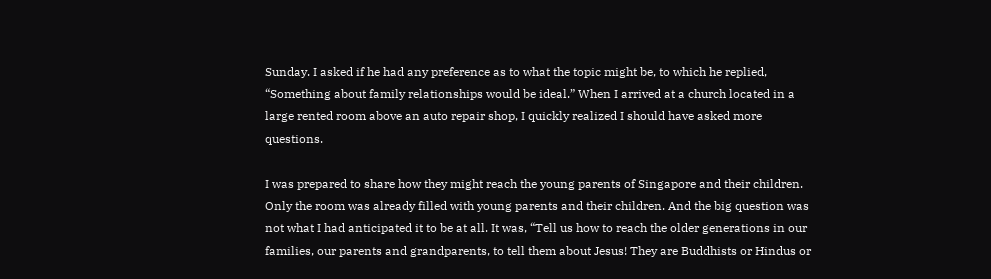Sunday. I asked if he had any preference as to what the topic might be, to which he replied, “Something about family relationships would be ideal.” When I arrived at a church located in a large rented room above an auto repair shop, I quickly realized I should have asked more questions.

I was prepared to share how they might reach the young parents of Singapore and their children. Only the room was already filled with young parents and their children. And the big question was not what I had anticipated it to be at all. It was, “Tell us how to reach the older generations in our families, our parents and grandparents, to tell them about Jesus! They are Buddhists or Hindus or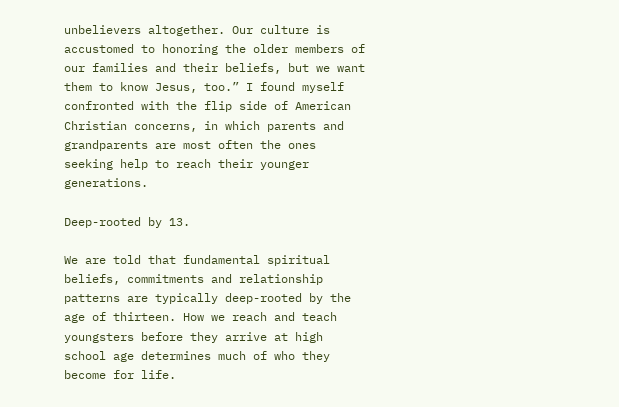unbelievers altogether. Our culture is accustomed to honoring the older members of our families and their beliefs, but we want them to know Jesus, too.” I found myself confronted with the flip side of American Christian concerns, in which parents and grandparents are most often the ones seeking help to reach their younger generations.

Deep-rooted by 13.

We are told that fundamental spiritual beliefs, commitments and relationship patterns are typically deep-rooted by the age of thirteen. How we reach and teach youngsters before they arrive at high school age determines much of who they become for life.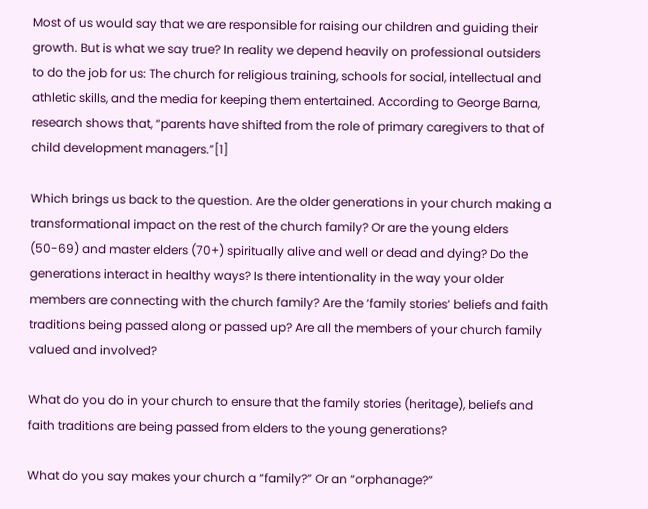Most of us would say that we are responsible for raising our children and guiding their growth. But is what we say true? In reality we depend heavily on professional outsiders to do the job for us: The church for religious training, schools for social, intellectual and athletic skills, and the media for keeping them entertained. According to George Barna, research shows that, “parents have shifted from the role of primary caregivers to that of child development managers.”[1]

Which brings us back to the question. Are the older generations in your church making a transformational impact on the rest of the church family? Or are the young elders (50-69) and master elders (70+) spiritually alive and well or dead and dying? Do the generations interact in healthy ways? Is there intentionality in the way your older members are connecting with the church family? Are the ‘family stories’ beliefs and faith traditions being passed along or passed up? Are all the members of your church family valued and involved?

What do you do in your church to ensure that the family stories (heritage), beliefs and faith traditions are being passed from elders to the young generations?

What do you say makes your church a “family?” Or an “orphanage?”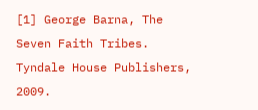[1] George Barna, The Seven Faith Tribes. Tyndale House Publishers, 2009.